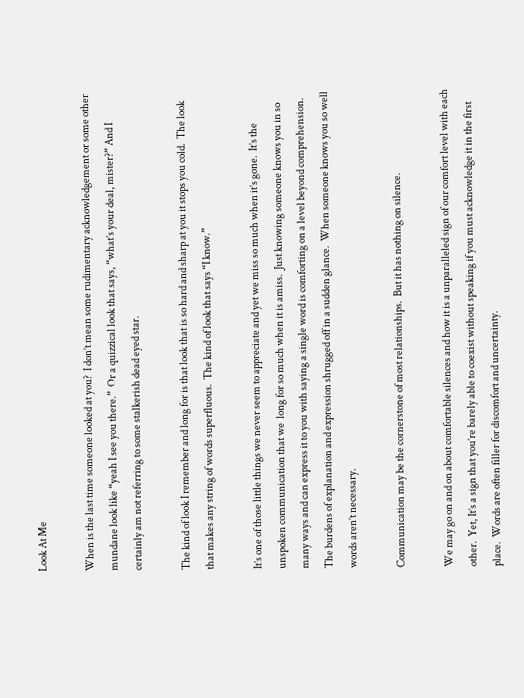Look At Me

When is the last time someone looked at you?  I don’t mean some rudimentary acknowledgement or some other mundane look like “yeah I see you there.”  Or a quizzical look that says, “what’s your deal, mister?” And I certainly am not referring to some stalkerish dead eyed star.

The kind of look I remember and long for is that look that is so hard and sharp at you it stops you cold.  The look that makes any string of words superfluous.  The kind of look that says “I know.”

It’s one of those little things we never seem to appreciate and yet we miss so much when it’s gone.  It’s the unspoken communication that we  long for so much when it is amiss.  Just knowing someone knows you in so many ways and can express it to you with saying a single word is comforting on a level beyond comprehension.  The burdens of explanation and expression shrugged off in a sudden glance.  When someone knows you so well words aren’t necessary.

Communication may be the cornerstone of most relationships.  But it has nothing on silence.

We may go on and on about comfortable silences and how it is a unparalleled sign of our comfort level with each other.  Yet, It’s a sign that you’re barely able to coexist without speaking if you must acknowledge it in the first place.  Words are often filler for discomfort and uncertainty.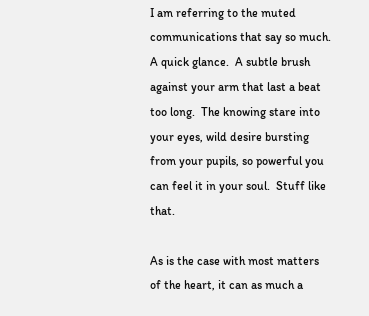I am referring to the muted communications that say so much.  A quick glance.  A subtle brush against your arm that last a beat too long.  The knowing stare into your eyes, wild desire bursting from your pupils, so powerful you can feel it in your soul.  Stuff like that.

As is the case with most matters of the heart, it can as much a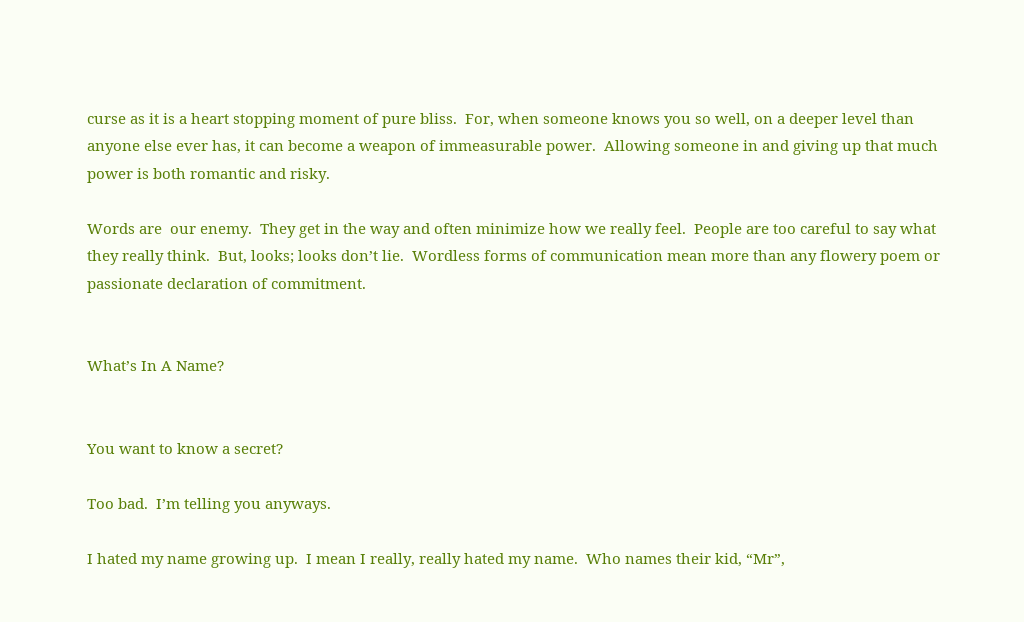curse as it is a heart stopping moment of pure bliss.  For, when someone knows you so well, on a deeper level than anyone else ever has, it can become a weapon of immeasurable power.  Allowing someone in and giving up that much power is both romantic and risky.

Words are  our enemy.  They get in the way and often minimize how we really feel.  People are too careful to say what they really think.  But, looks; looks don’t lie.  Wordless forms of communication mean more than any flowery poem or passionate declaration of commitment.


What’s In A Name?


You want to know a secret?

Too bad.  I’m telling you anyways.

I hated my name growing up.  I mean I really, really hated my name.  Who names their kid, “Mr”,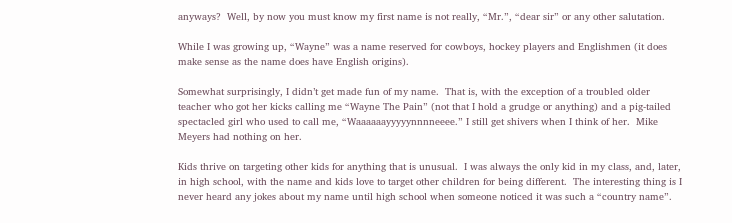anyways?  Well, by now you must know my first name is not really, “Mr.”, “dear sir” or any other salutation.

While I was growing up, “Wayne” was a name reserved for cowboys, hockey players and Englishmen (it does make sense as the name does have English origins).

Somewhat surprisingly, I didn’t get made fun of my name.  That is, with the exception of a troubled older teacher who got her kicks calling me “Wayne The Pain” (not that I hold a grudge or anything) and a pig-tailed spectacled girl who used to call me, “Waaaaaayyyyynnnneeee.” I still get shivers when I think of her.  Mike Meyers had nothing on her.

Kids thrive on targeting other kids for anything that is unusual.  I was always the only kid in my class, and, later, in high school, with the name and kids love to target other children for being different.  The interesting thing is I never heard any jokes about my name until high school when someone noticed it was such a “country name”.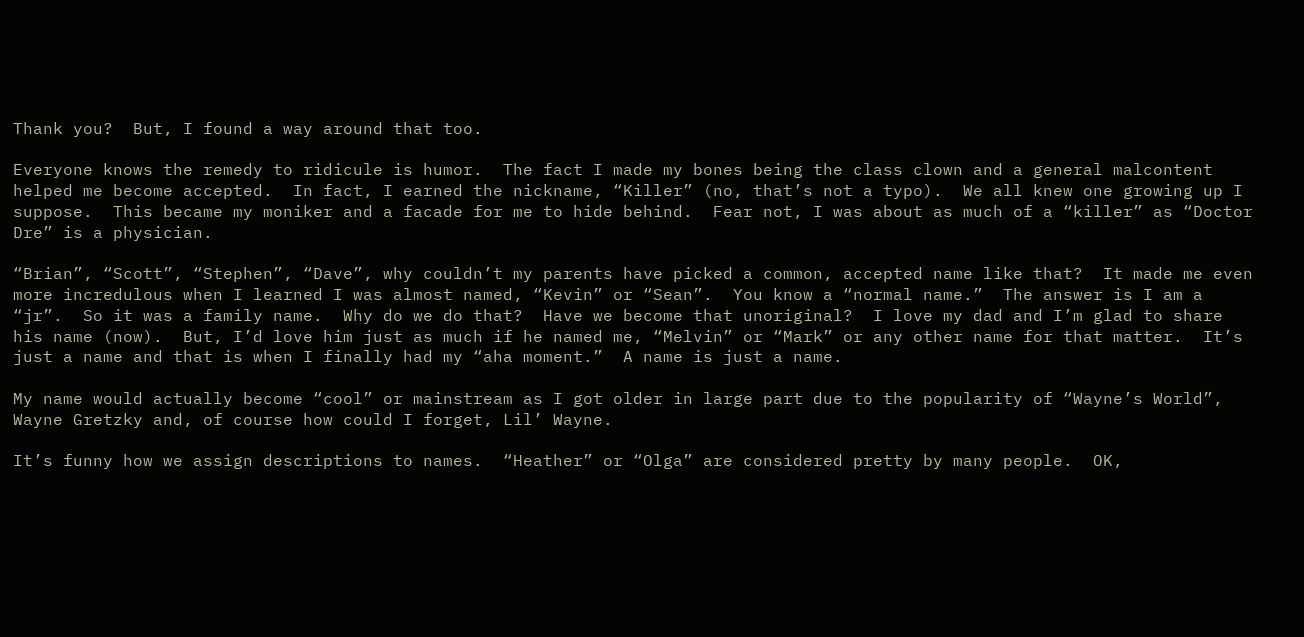Thank you?  But, I found a way around that too.

Everyone knows the remedy to ridicule is humor.  The fact I made my bones being the class clown and a general malcontent helped me become accepted.  In fact, I earned the nickname, “Killer” (no, that’s not a typo).  We all knew one growing up I suppose.  This became my moniker and a facade for me to hide behind.  Fear not, I was about as much of a “killer” as “Doctor Dre” is a physician.

“Brian”, “Scott”, “Stephen”, “Dave”, why couldn’t my parents have picked a common, accepted name like that?  It made me even more incredulous when I learned I was almost named, “Kevin” or “Sean”.  You know a “normal name.”  The answer is I am a “jr”.  So it was a family name.  Why do we do that?  Have we become that unoriginal?  I love my dad and I’m glad to share his name (now).  But, I’d love him just as much if he named me, “Melvin” or “Mark” or any other name for that matter.  It’s just a name and that is when I finally had my “aha moment.”  A name is just a name.

My name would actually become “cool” or mainstream as I got older in large part due to the popularity of “Wayne’s World”, Wayne Gretzky and, of course how could I forget, Lil’ Wayne.

It’s funny how we assign descriptions to names.  “Heather” or “Olga” are considered pretty by many people.  OK,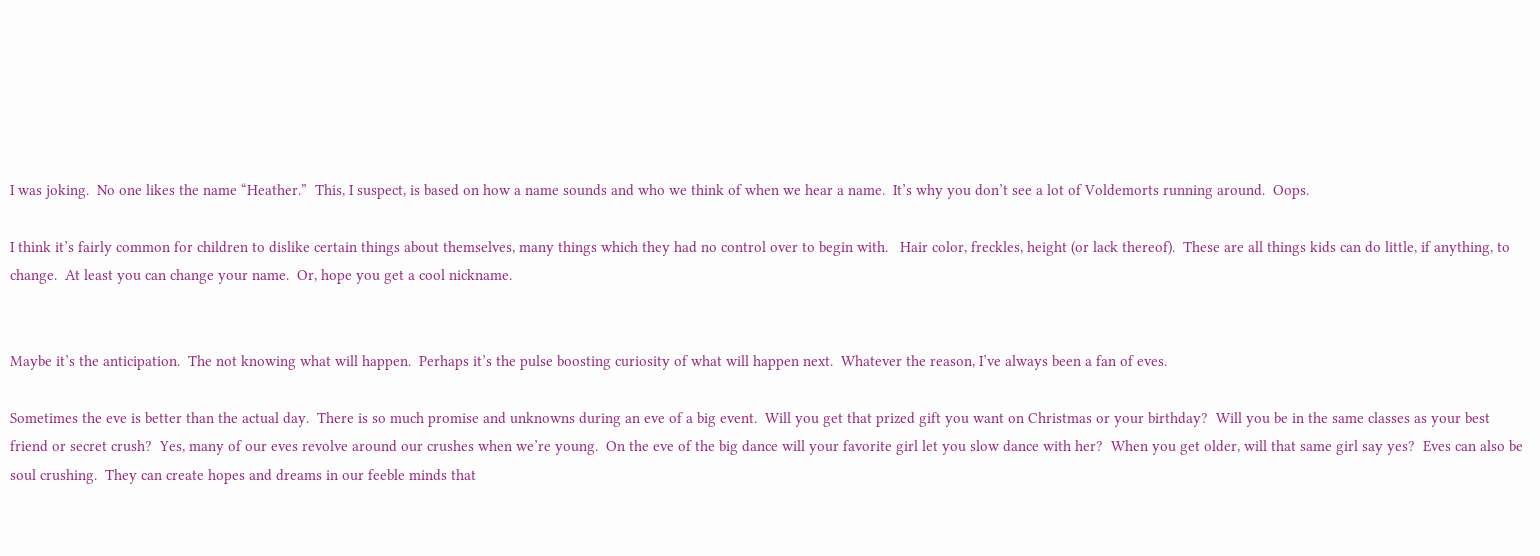I was joking.  No one likes the name “Heather.”  This, I suspect, is based on how a name sounds and who we think of when we hear a name.  It’s why you don’t see a lot of Voldemorts running around.  Oops.

I think it’s fairly common for children to dislike certain things about themselves, many things which they had no control over to begin with.   Hair color, freckles, height (or lack thereof).  These are all things kids can do little, if anything, to change.  At least you can change your name.  Or, hope you get a cool nickname.


Maybe it’s the anticipation.  The not knowing what will happen.  Perhaps it’s the pulse boosting curiosity of what will happen next.  Whatever the reason, I’ve always been a fan of eves.

Sometimes the eve is better than the actual day.  There is so much promise and unknowns during an eve of a big event.  Will you get that prized gift you want on Christmas or your birthday?  Will you be in the same classes as your best friend or secret crush?  Yes, many of our eves revolve around our crushes when we’re young.  On the eve of the big dance will your favorite girl let you slow dance with her?  When you get older, will that same girl say yes?  Eves can also be soul crushing.  They can create hopes and dreams in our feeble minds that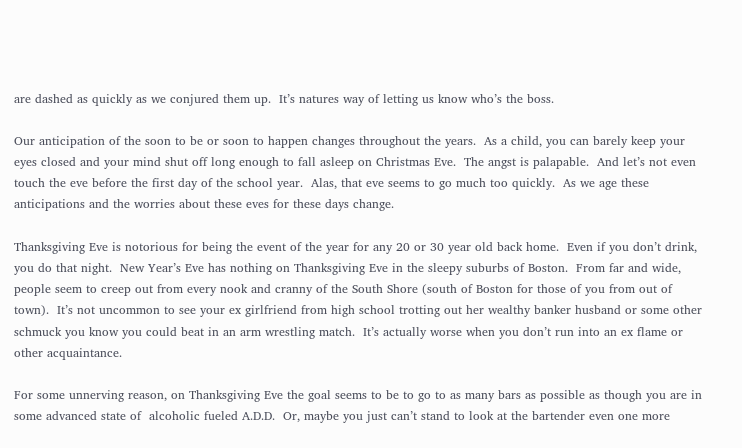are dashed as quickly as we conjured them up.  It’s natures way of letting us know who’s the boss.

Our anticipation of the soon to be or soon to happen changes throughout the years.  As a child, you can barely keep your eyes closed and your mind shut off long enough to fall asleep on Christmas Eve.  The angst is palapable.  And let’s not even touch the eve before the first day of the school year.  Alas, that eve seems to go much too quickly.  As we age these anticipations and the worries about these eves for these days change.

Thanksgiving Eve is notorious for being the event of the year for any 20 or 30 year old back home.  Even if you don’t drink, you do that night.  New Year’s Eve has nothing on Thanksgiving Eve in the sleepy suburbs of Boston.  From far and wide, people seem to creep out from every nook and cranny of the South Shore (south of Boston for those of you from out of town).  It’s not uncommon to see your ex girlfriend from high school trotting out her wealthy banker husband or some other schmuck you know you could beat in an arm wrestling match.  It’s actually worse when you don’t run into an ex flame or other acquaintance.

For some unnerving reason, on Thanksgiving Eve the goal seems to be to go to as many bars as possible as though you are in some advanced state of  alcoholic fueled A.D.D.  Or, maybe you just can’t stand to look at the bartender even one more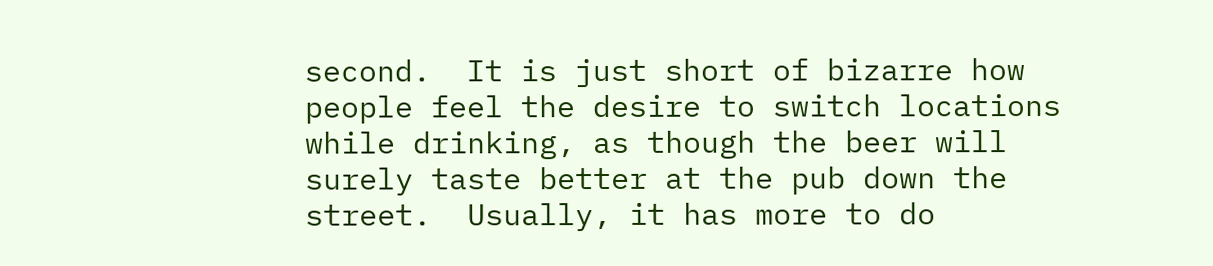second.  It is just short of bizarre how people feel the desire to switch locations while drinking, as though the beer will surely taste better at the pub down the street.  Usually, it has more to do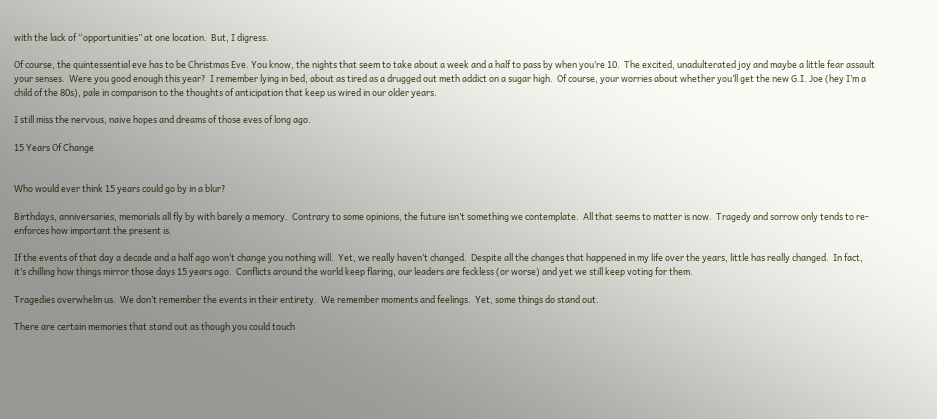with the lack of “opportunities” at one location.  But, I digress.

Of course, the quintessential eve has to be Christmas Eve. You know, the nights that seem to take about a week and a half to pass by when you’re 10.  The excited, unadulterated joy and maybe a little fear assault your senses.  Were you good enough this year?  I remember lying in bed, about as tired as a drugged out meth addict on a sugar high.  Of course, your worries about whether you’ll get the new G.I. Joe (hey I’m a child of the 80s), pale in comparison to the thoughts of anticipation that keep us wired in our older years.

I still miss the nervous, naive hopes and dreams of those eves of long ago.

15 Years Of Change


Who would ever think 15 years could go by in a blur?

Birthdays, anniversaries, memorials all fly by with barely a memory.  Contrary to some opinions, the future isn’t something we contemplate.  All that seems to matter is now.  Tragedy and sorrow only tends to re-enforces how important the present is.

If the events of that day a decade and a half ago won’t change you nothing will.  Yet, we really haven’t changed.  Despite all the changes that happened in my life over the years, little has really changed.  In fact, it’s chilling how things mirror those days 15 years ago.  Conflicts around the world keep flaring, our leaders are feckless (or worse) and yet we still keep voting for them.

Tragedies overwhelm us.  We don’t remember the events in their entirety.  We remember moments and feelings.  Yet, some things do stand out.

There are certain memories that stand out as though you could touch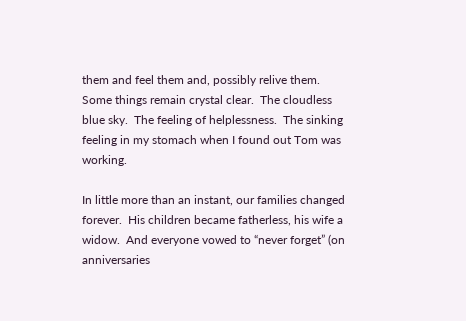them and feel them and, possibly relive them.  Some things remain crystal clear.  The cloudless blue sky.  The feeling of helplessness.  The sinking feeling in my stomach when I found out Tom was working.

In little more than an instant, our families changed forever.  His children became fatherless, his wife a widow.  And everyone vowed to “never forget” (on anniversaries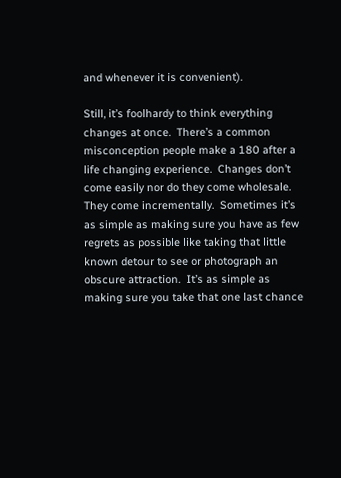and whenever it is convenient).

Still, it’s foolhardy to think everything changes at once.  There’s a common misconception people make a 180 after a life changing experience.  Changes don’t come easily nor do they come wholesale.  They come incrementally.  Sometimes it’s as simple as making sure you have as few regrets as possible like taking that little known detour to see or photograph an obscure attraction.  It’s as simple as making sure you take that one last chance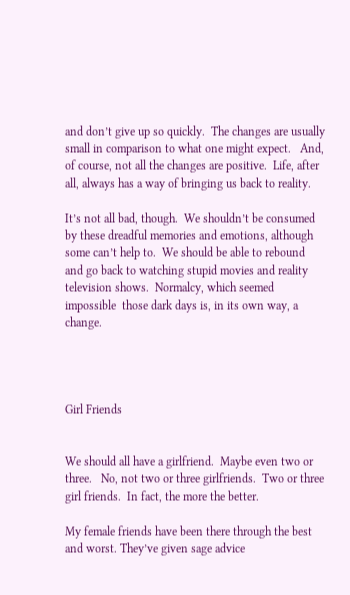and don’t give up so quickly.  The changes are usually small in comparison to what one might expect.   And, of course, not all the changes are positive.  Life, after all, always has a way of bringing us back to reality.

It’s not all bad, though.  We shouldn’t be consumed by these dreadful memories and emotions, although some can’t help to.  We should be able to rebound and go back to watching stupid movies and reality television shows.  Normalcy, which seemed impossible  those dark days is, in its own way, a change.




Girl Friends


We should all have a girlfriend.  Maybe even two or three.   No, not two or three girlfriends.  Two or three girl friends.  In fact, the more the better.

My female friends have been there through the best and worst. They’ve given sage advice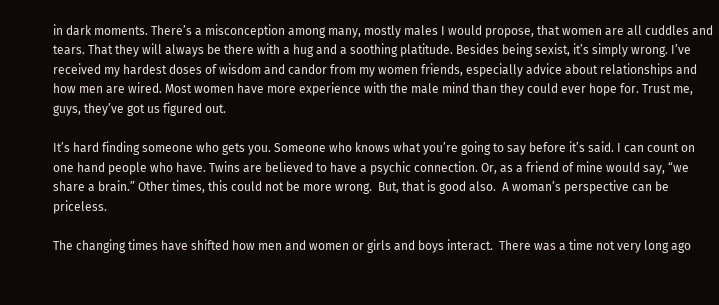in dark moments. There’s a misconception among many, mostly males I would propose, that women are all cuddles and tears. That they will always be there with a hug and a soothing platitude. Besides being sexist, it’s simply wrong. I’ve received my hardest doses of wisdom and candor from my women friends, especially advice about relationships and how men are wired. Most women have more experience with the male mind than they could ever hope for. Trust me, guys, they’ve got us figured out.

It’s hard finding someone who gets you. Someone who knows what you’re going to say before it’s said. I can count on one hand people who have. Twins are believed to have a psychic connection. Or, as a friend of mine would say, “we share a brain.” Other times, this could not be more wrong.  But, that is good also.  A woman’s perspective can be priceless.

The changing times have shifted how men and women or girls and boys interact.  There was a time not very long ago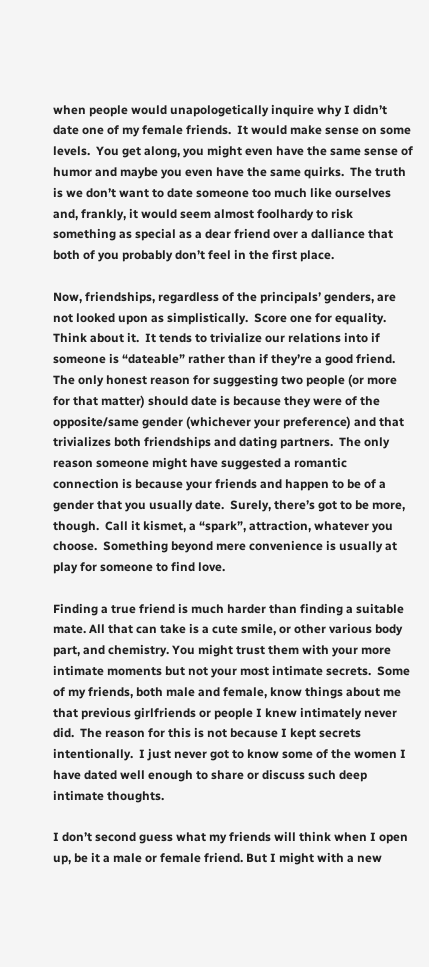when people would unapologetically inquire why I didn’t date one of my female friends.  It would make sense on some levels.  You get along, you might even have the same sense of humor and maybe you even have the same quirks.  The truth is we don’t want to date someone too much like ourselves and, frankly, it would seem almost foolhardy to risk something as special as a dear friend over a dalliance that both of you probably don’t feel in the first place.

Now, friendships, regardless of the principals’ genders, are not looked upon as simplistically.  Score one for equality.  Think about it.  It tends to trivialize our relations into if someone is “dateable” rather than if they’re a good friend.  The only honest reason for suggesting two people (or more for that matter) should date is because they were of the opposite/same gender (whichever your preference) and that trivializes both friendships and dating partners.  The only reason someone might have suggested a romantic connection is because your friends and happen to be of a gender that you usually date.  Surely, there’s got to be more, though.  Call it kismet, a “spark”, attraction, whatever you choose.  Something beyond mere convenience is usually at play for someone to find love.

Finding a true friend is much harder than finding a suitable mate. All that can take is a cute smile, or other various body part, and chemistry. You might trust them with your more intimate moments but not your most intimate secrets.  Some of my friends, both male and female, know things about me that previous girlfriends or people I knew intimately never did.  The reason for this is not because I kept secrets intentionally.  I just never got to know some of the women I have dated well enough to share or discuss such deep intimate thoughts.

I don’t second guess what my friends will think when I open up, be it a male or female friend. But I might with a new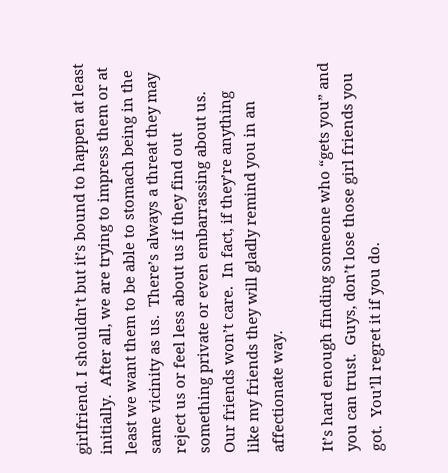girlfriend. I shouldn’t but it’s bound to happen at least initially.  After all, we are trying to impress them or at least we want them to be able to stomach being in the same vicinity as us.  There’s always a threat they may reject us or feel less about us if they find out something private or even embarrassing about us.  Our friends won’t care.  In fact, if they’re anything like my friends they will gladly remind you in an affectionate way.

It’s hard enough finding someone who “gets you” and you can trust.  Guys, don’t lose those girl friends you got.  You’ll regret it if you do.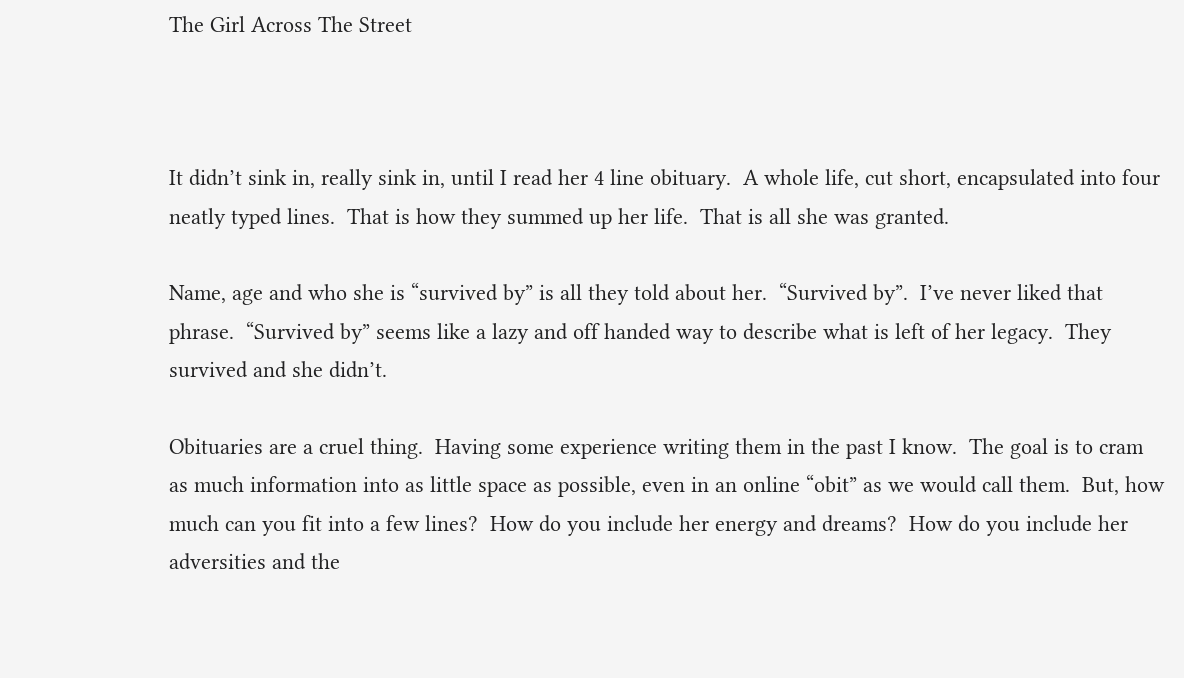The Girl Across The Street



It didn’t sink in, really sink in, until I read her 4 line obituary.  A whole life, cut short, encapsulated into four neatly typed lines.  That is how they summed up her life.  That is all she was granted.

Name, age and who she is “survived by” is all they told about her.  “Survived by”.  I’ve never liked that phrase.  “Survived by” seems like a lazy and off handed way to describe what is left of her legacy.  They survived and she didn’t.

Obituaries are a cruel thing.  Having some experience writing them in the past I know.  The goal is to cram as much information into as little space as possible, even in an online “obit” as we would call them.  But, how much can you fit into a few lines?  How do you include her energy and dreams?  How do you include her adversities and the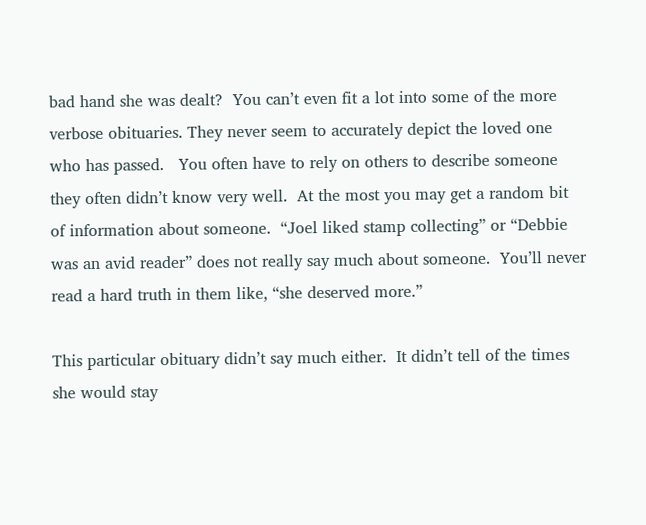bad hand she was dealt?  You can’t even fit a lot into some of the more verbose obituaries. They never seem to accurately depict the loved one who has passed.   You often have to rely on others to describe someone they often didn’t know very well.  At the most you may get a random bit of information about someone.  “Joel liked stamp collecting” or “Debbie was an avid reader” does not really say much about someone.  You’ll never read a hard truth in them like, “she deserved more.”

This particular obituary didn’t say much either.  It didn’t tell of the times she would stay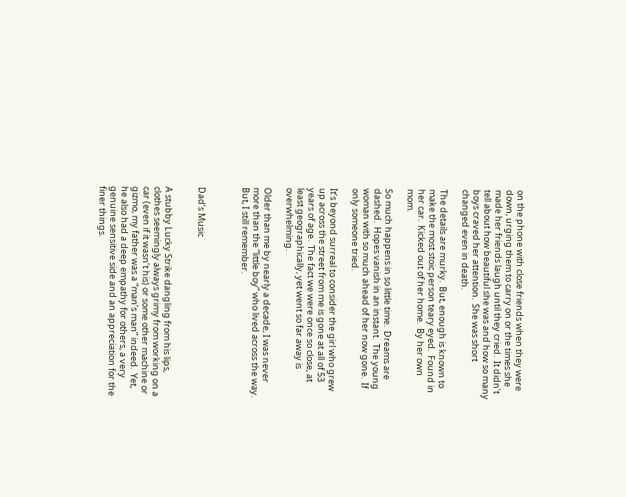on the phone with close friends when they were down, urging them to carry on or the times she made her friends laugh until they cried.  It didn’t tell about how beautiful she was and how so many boys craved her attention.  She was short changed even in death.

The details are murky.  But, enough is known to make the most stoic person teary eyed.  Found in her car.  Kicked out of her home.  By her own mom.

So much happens in so little time.  Dreams are dashed.  Hopes vanish in an instant.  The young woman with so much ahead of her now gone.  If only someone tried.

It’s beyond surreal to consider the girl who grew up across the street from me is gone at all of 53 years of age.  The fact we were once so close, at least geographically, yet went so far away is overwhelming.

Older than me by nearly a decade, I was never more than the “little boy” who lived across the way.  But, I still remember.



Dad’s Music


A stubby Lucky Strike dangling from his lips, clothes seemingly always grimy from working on a car (even if it wasn’t his) or some other machine or gizmo, my father was a “man’s man” indeed.  Yet, he also had a deep empathy for others, a very genuine sensitive side and an appreciation for the finer things.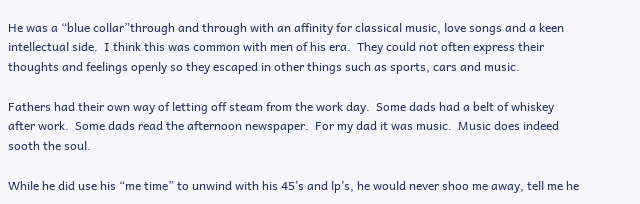He was a “blue collar”through and through with an affinity for classical music, love songs and a keen intellectual side.  I think this was common with men of his era.  They could not often express their thoughts and feelings openly so they escaped in other things such as sports, cars and music.

Fathers had their own way of letting off steam from the work day.  Some dads had a belt of whiskey after work.  Some dads read the afternoon newspaper.  For my dad it was music.  Music does indeed sooth the soul.

While he did use his “me time” to unwind with his 45’s and lp’s, he would never shoo me away, tell me he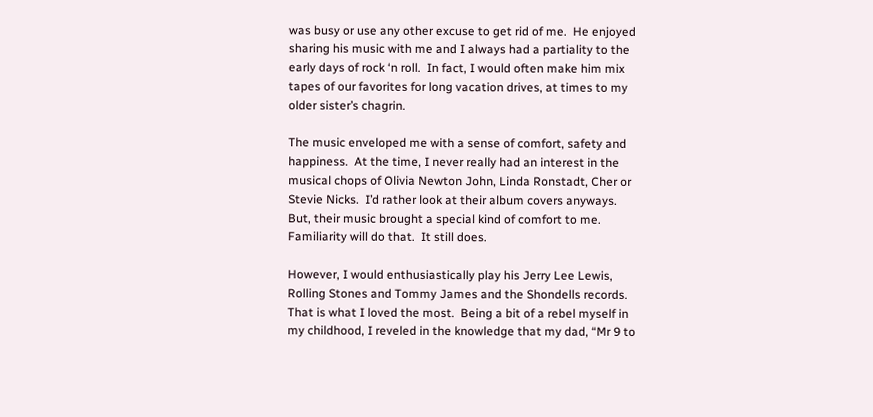was busy or use any other excuse to get rid of me.  He enjoyed sharing his music with me and I always had a partiality to the early days of rock ‘n roll.  In fact, I would often make him mix tapes of our favorites for long vacation drives, at times to my older sister’s chagrin.

The music enveloped me with a sense of comfort, safety and happiness.  At the time, I never really had an interest in the musical chops of Olivia Newton John, Linda Ronstadt, Cher or Stevie Nicks.  I’d rather look at their album covers anyways.  But, their music brought a special kind of comfort to me.  Familiarity will do that.  It still does.

However, I would enthusiastically play his Jerry Lee Lewis, Rolling Stones and Tommy James and the Shondells records.  That is what I loved the most.  Being a bit of a rebel myself in my childhood, I reveled in the knowledge that my dad, “Mr 9 to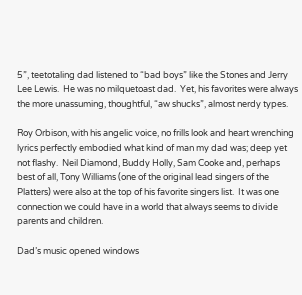5”, teetotaling dad listened to “bad boys” like the Stones and Jerry Lee Lewis.  He was no milquetoast dad.  Yet, his favorites were always the more unassuming, thoughtful, “aw shucks”, almost nerdy types.

Roy Orbison, with his angelic voice, no frills look and heart wrenching lyrics perfectly embodied what kind of man my dad was; deep yet not flashy.  Neil Diamond, Buddy Holly, Sam Cooke and, perhaps best of all, Tony Williams (one of the original lead singers of the Platters) were also at the top of his favorite singers list.  It was one connection we could have in a world that always seems to divide parents and children.

Dad’s music opened windows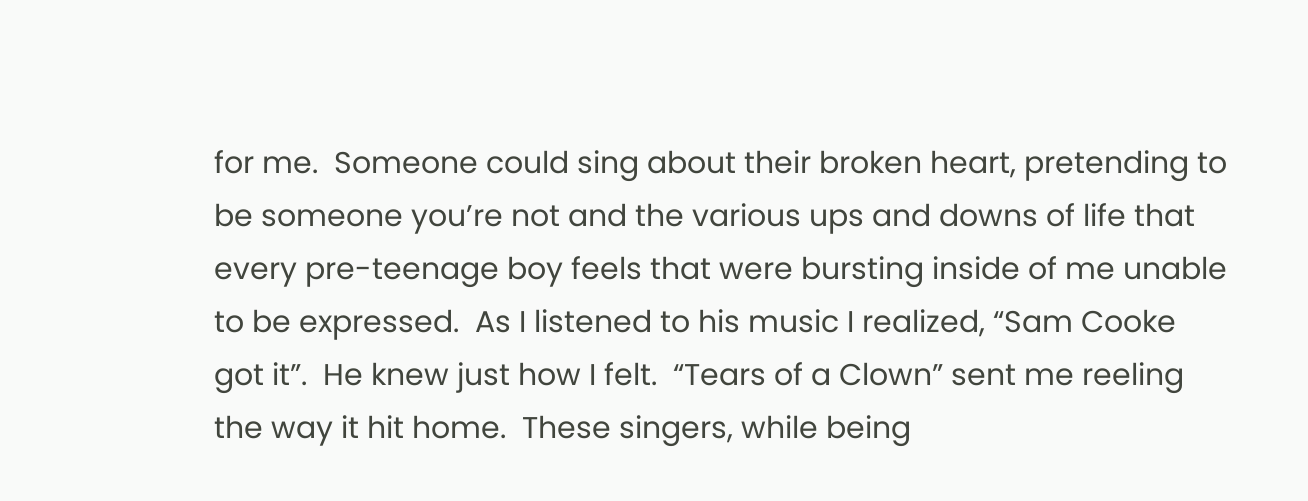for me.  Someone could sing about their broken heart, pretending to be someone you’re not and the various ups and downs of life that every pre-teenage boy feels that were bursting inside of me unable to be expressed.  As I listened to his music I realized, “Sam Cooke got it”.  He knew just how I felt.  “Tears of a Clown” sent me reeling the way it hit home.  These singers, while being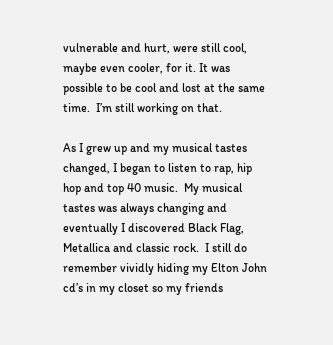vulnerable and hurt, were still cool, maybe even cooler, for it. It was possible to be cool and lost at the same time.  I’m still working on that.

As I grew up and my musical tastes changed, I began to listen to rap, hip hop and top 40 music.  My musical tastes was always changing and eventually I discovered Black Flag, Metallica and classic rock.  I still do remember vividly hiding my Elton John cd’s in my closet so my friends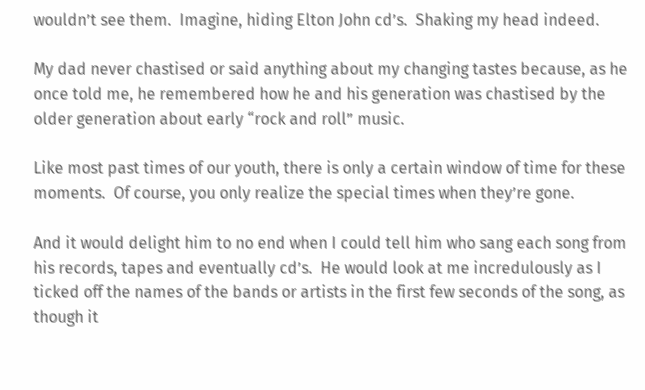wouldn’t see them.  Imagine, hiding Elton John cd’s.  Shaking my head indeed.

My dad never chastised or said anything about my changing tastes because, as he once told me, he remembered how he and his generation was chastised by the older generation about early “rock and roll” music.

Like most past times of our youth, there is only a certain window of time for these moments.  Of course, you only realize the special times when they’re gone.

And it would delight him to no end when I could tell him who sang each song from his records, tapes and eventually cd’s.  He would look at me incredulously as I ticked off the names of the bands or artists in the first few seconds of the song, as though it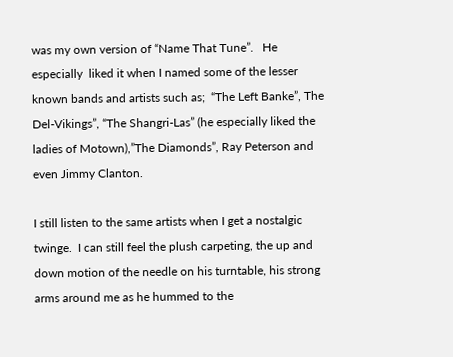was my own version of “Name That Tune”.   He especially  liked it when I named some of the lesser known bands and artists such as;  “The Left Banke”, The Del-Vikings”, “The Shangri-Las” (he especially liked the ladies of Motown),”The Diamonds”, Ray Peterson and even Jimmy Clanton.

I still listen to the same artists when I get a nostalgic twinge.  I can still feel the plush carpeting, the up and down motion of the needle on his turntable, his strong arms around me as he hummed to the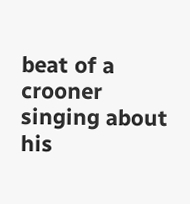beat of a crooner singing about his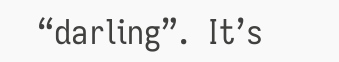“darling”.  It’s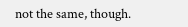not the same, though.